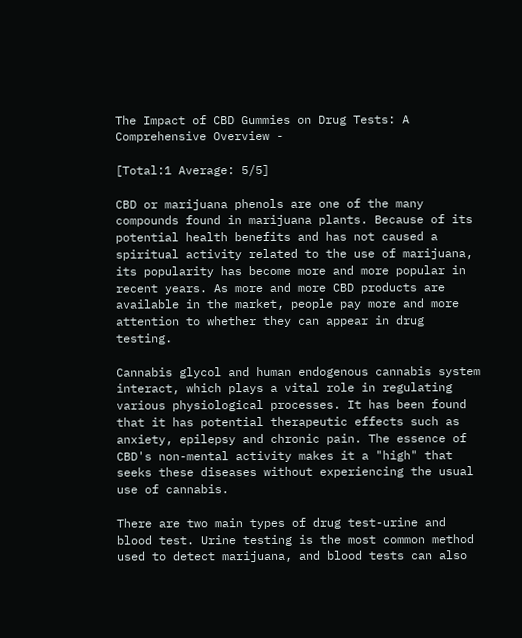The Impact of CBD Gummies on Drug Tests: A Comprehensive Overview -

[Total:1 Average: 5/5]

CBD or marijuana phenols are one of the many compounds found in marijuana plants. Because of its potential health benefits and has not caused a spiritual activity related to the use of marijuana, its popularity has become more and more popular in recent years. As more and more CBD products are available in the market, people pay more and more attention to whether they can appear in drug testing.

Cannabis glycol and human endogenous cannabis system interact, which plays a vital role in regulating various physiological processes. It has been found that it has potential therapeutic effects such as anxiety, epilepsy and chronic pain. The essence of CBD's non-mental activity makes it a "high" that seeks these diseases without experiencing the usual use of cannabis.

There are two main types of drug test-urine and blood test. Urine testing is the most common method used to detect marijuana, and blood tests can also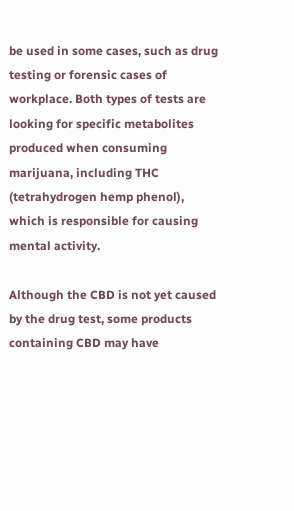be used in some cases, such as drug testing or forensic cases of workplace. Both types of tests are looking for specific metabolites produced when consuming marijuana, including THC (tetrahydrogen hemp phenol), which is responsible for causing mental activity.

Although the CBD is not yet caused by the drug test, some products containing CBD may have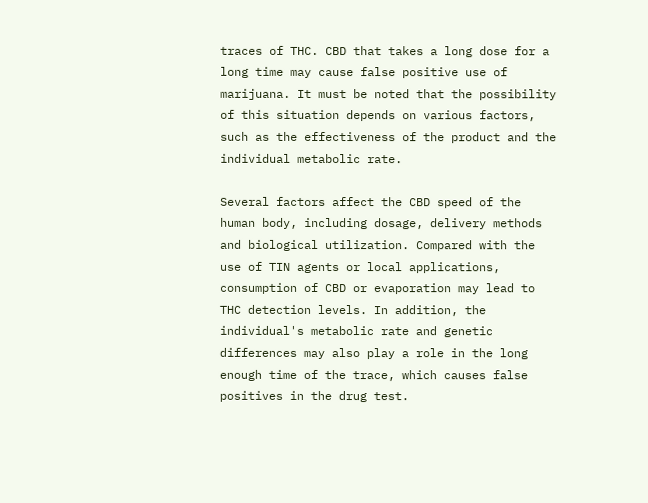traces of THC. CBD that takes a long dose for a long time may cause false positive use of marijuana. It must be noted that the possibility of this situation depends on various factors, such as the effectiveness of the product and the individual metabolic rate.

Several factors affect the CBD speed of the human body, including dosage, delivery methods and biological utilization. Compared with the use of TIN agents or local applications, consumption of CBD or evaporation may lead to THC detection levels. In addition, the individual's metabolic rate and genetic differences may also play a role in the long enough time of the trace, which causes false positives in the drug test.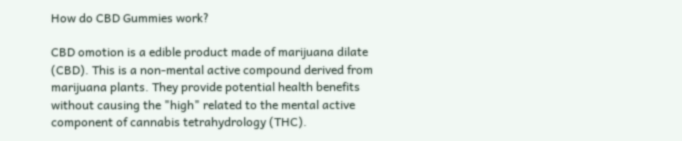How do CBD Gummies work?

CBD omotion is a edible product made of marijuana dilate (CBD). This is a non-mental active compound derived from marijuana plants. They provide potential health benefits without causing the "high" related to the mental active component of cannabis tetrahydrology (THC).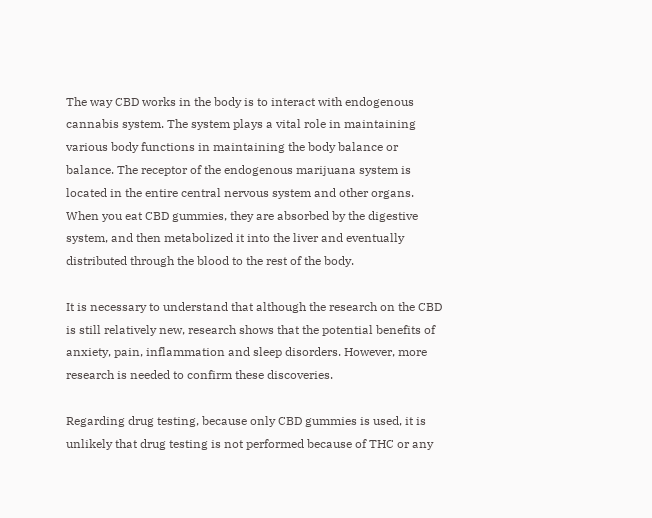The way CBD works in the body is to interact with endogenous cannabis system. The system plays a vital role in maintaining various body functions in maintaining the body balance or balance. The receptor of the endogenous marijuana system is located in the entire central nervous system and other organs. When you eat CBD gummies, they are absorbed by the digestive system, and then metabolized it into the liver and eventually distributed through the blood to the rest of the body.

It is necessary to understand that although the research on the CBD is still relatively new, research shows that the potential benefits of anxiety, pain, inflammation and sleep disorders. However, more research is needed to confirm these discoveries.

Regarding drug testing, because only CBD gummies is used, it is unlikely that drug testing is not performed because of THC or any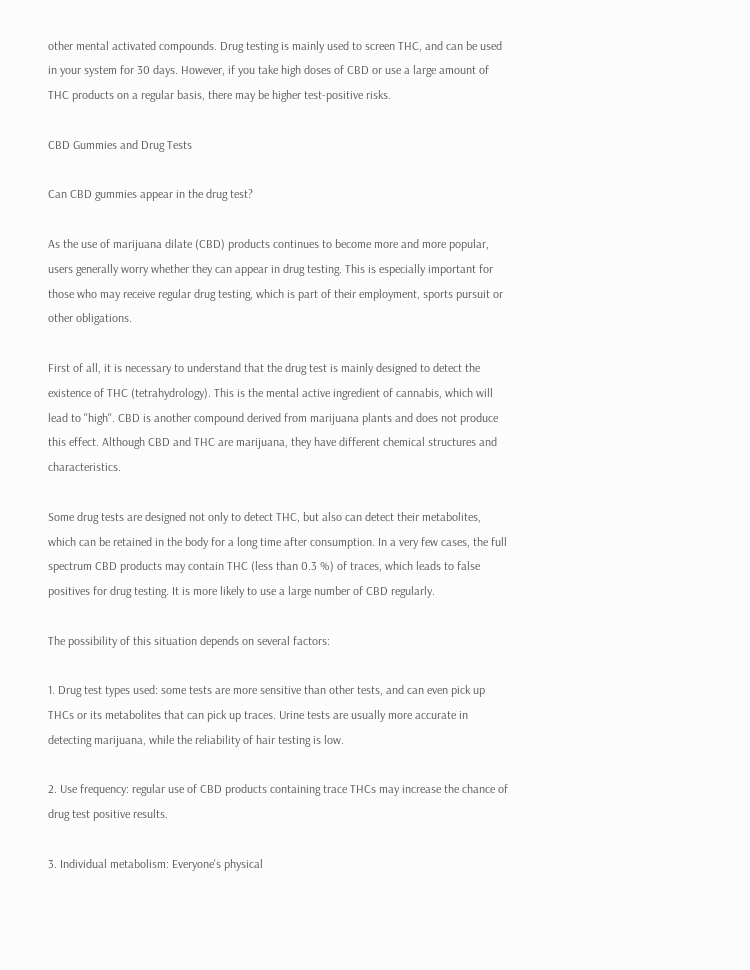other mental activated compounds. Drug testing is mainly used to screen THC, and can be used in your system for 30 days. However, if you take high doses of CBD or use a large amount of THC products on a regular basis, there may be higher test-positive risks.

CBD Gummies and Drug Tests

Can CBD gummies appear in the drug test?

As the use of marijuana dilate (CBD) products continues to become more and more popular, users generally worry whether they can appear in drug testing. This is especially important for those who may receive regular drug testing, which is part of their employment, sports pursuit or other obligations.

First of all, it is necessary to understand that the drug test is mainly designed to detect the existence of THC (tetrahydrology). This is the mental active ingredient of cannabis, which will lead to "high". CBD is another compound derived from marijuana plants and does not produce this effect. Although CBD and THC are marijuana, they have different chemical structures and characteristics.

Some drug tests are designed not only to detect THC, but also can detect their metabolites, which can be retained in the body for a long time after consumption. In a very few cases, the full spectrum CBD products may contain THC (less than 0.3 %) of traces, which leads to false positives for drug testing. It is more likely to use a large number of CBD regularly.

The possibility of this situation depends on several factors:

1. Drug test types used: some tests are more sensitive than other tests, and can even pick up THCs or its metabolites that can pick up traces. Urine tests are usually more accurate in detecting marijuana, while the reliability of hair testing is low.

2. Use frequency: regular use of CBD products containing trace THCs may increase the chance of drug test positive results.

3. Individual metabolism: Everyone's physical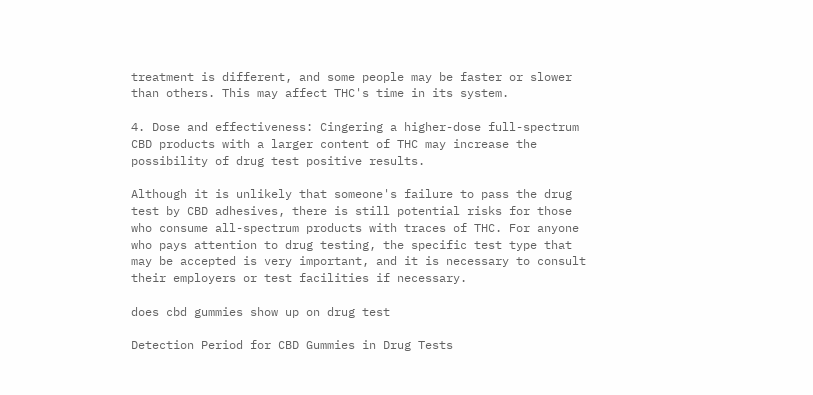treatment is different, and some people may be faster or slower than others. This may affect THC's time in its system.

4. Dose and effectiveness: Cingering a higher-dose full-spectrum CBD products with a larger content of THC may increase the possibility of drug test positive results.

Although it is unlikely that someone's failure to pass the drug test by CBD adhesives, there is still potential risks for those who consume all-spectrum products with traces of THC. For anyone who pays attention to drug testing, the specific test type that may be accepted is very important, and it is necessary to consult their employers or test facilities if necessary.

does cbd gummies show up on drug test

Detection Period for CBD Gummies in Drug Tests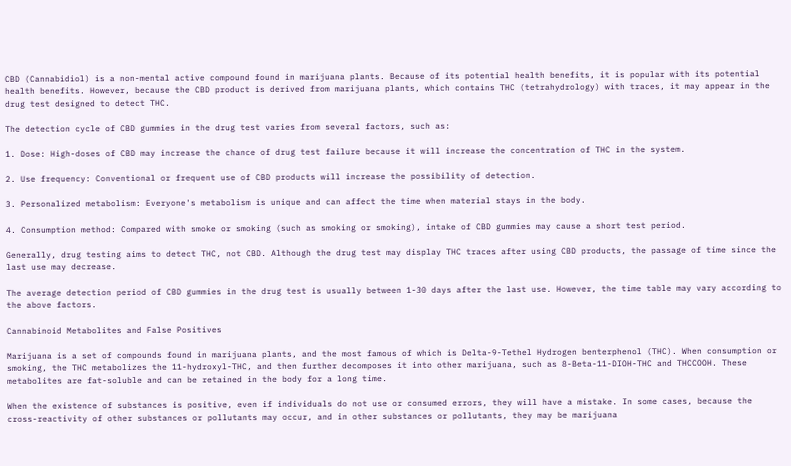CBD (Cannabidiol) is a non-mental active compound found in marijuana plants. Because of its potential health benefits, it is popular with its potential health benefits. However, because the CBD product is derived from marijuana plants, which contains THC (tetrahydrology) with traces, it may appear in the drug test designed to detect THC.

The detection cycle of CBD gummies in the drug test varies from several factors, such as:

1. Dose: High-doses of CBD may increase the chance of drug test failure because it will increase the concentration of THC in the system.

2. Use frequency: Conventional or frequent use of CBD products will increase the possibility of detection.

3. Personalized metabolism: Everyone's metabolism is unique and can affect the time when material stays in the body.

4. Consumption method: Compared with smoke or smoking (such as smoking or smoking), intake of CBD gummies may cause a short test period.

Generally, drug testing aims to detect THC, not CBD. Although the drug test may display THC traces after using CBD products, the passage of time since the last use may decrease.

The average detection period of CBD gummies in the drug test is usually between 1-30 days after the last use. However, the time table may vary according to the above factors.

Cannabinoid Metabolites and False Positives

Marijuana is a set of compounds found in marijuana plants, and the most famous of which is Delta-9-Tethel Hydrogen benterphenol (THC). When consumption or smoking, the THC metabolizes the 11-hydroxyl-THC, and then further decomposes it into other marijuana, such as 8-Beta-11-DIOH-THC and THCCOOH. These metabolites are fat-soluble and can be retained in the body for a long time.

When the existence of substances is positive, even if individuals do not use or consumed errors, they will have a mistake. In some cases, because the cross-reactivity of other substances or pollutants may occur, and in other substances or pollutants, they may be marijuana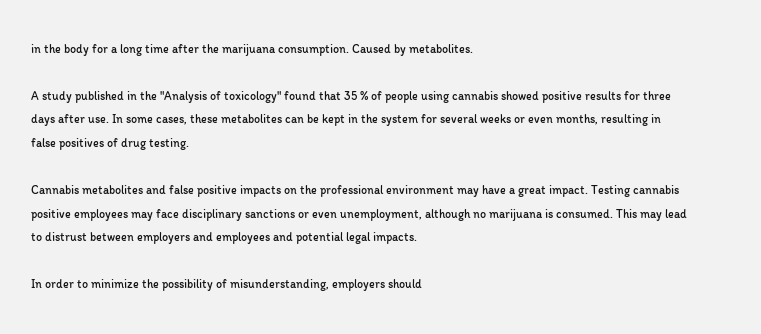in the body for a long time after the marijuana consumption. Caused by metabolites.

A study published in the "Analysis of toxicology" found that 35 % of people using cannabis showed positive results for three days after use. In some cases, these metabolites can be kept in the system for several weeks or even months, resulting in false positives of drug testing.

Cannabis metabolites and false positive impacts on the professional environment may have a great impact. Testing cannabis positive employees may face disciplinary sanctions or even unemployment, although no marijuana is consumed. This may lead to distrust between employers and employees and potential legal impacts.

In order to minimize the possibility of misunderstanding, employers should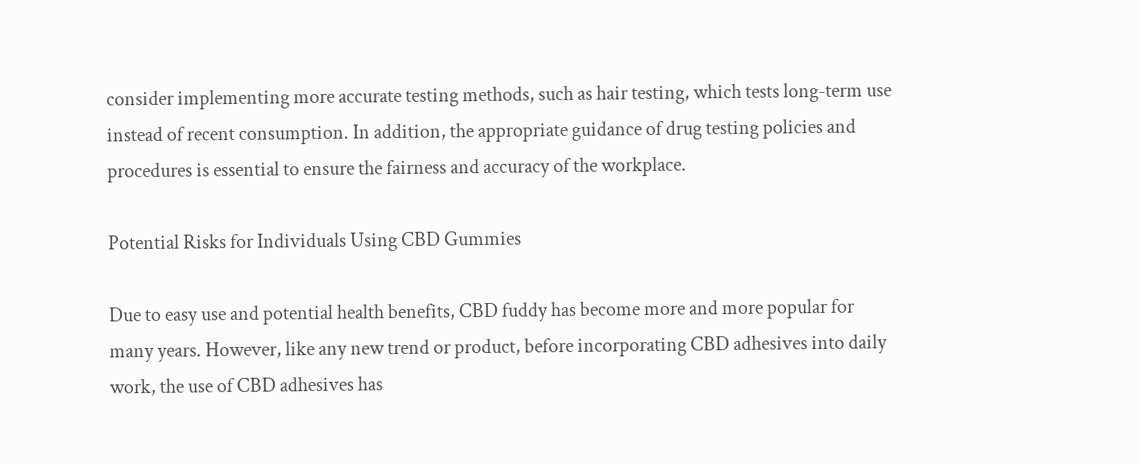consider implementing more accurate testing methods, such as hair testing, which tests long-term use instead of recent consumption. In addition, the appropriate guidance of drug testing policies and procedures is essential to ensure the fairness and accuracy of the workplace.

Potential Risks for Individuals Using CBD Gummies

Due to easy use and potential health benefits, CBD fuddy has become more and more popular for many years. However, like any new trend or product, before incorporating CBD adhesives into daily work, the use of CBD adhesives has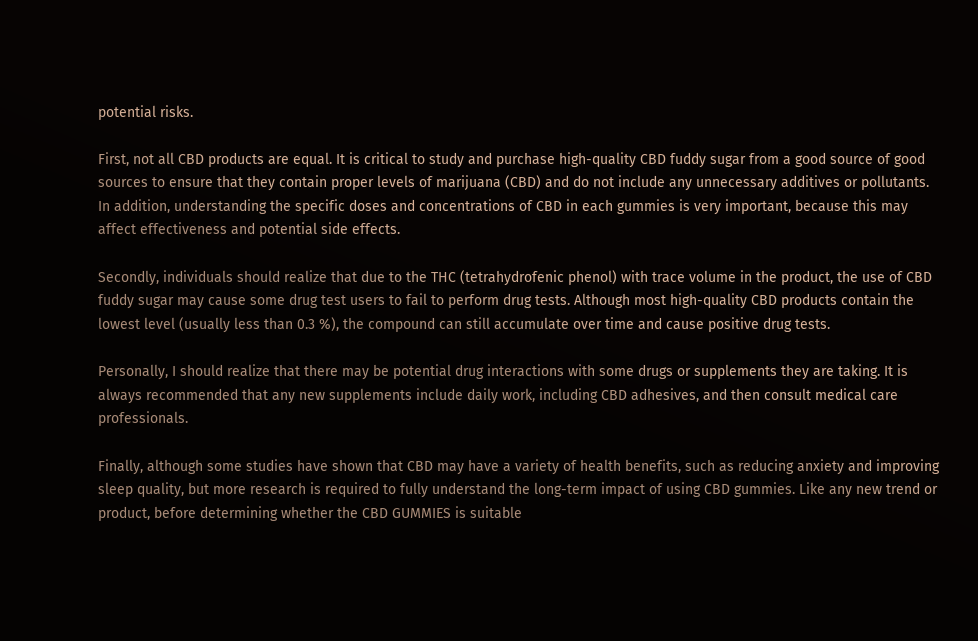potential risks.

First, not all CBD products are equal. It is critical to study and purchase high-quality CBD fuddy sugar from a good source of good sources to ensure that they contain proper levels of marijuana (CBD) and do not include any unnecessary additives or pollutants. In addition, understanding the specific doses and concentrations of CBD in each gummies is very important, because this may affect effectiveness and potential side effects.

Secondly, individuals should realize that due to the THC (tetrahydrofenic phenol) with trace volume in the product, the use of CBD fuddy sugar may cause some drug test users to fail to perform drug tests. Although most high-quality CBD products contain the lowest level (usually less than 0.3 %), the compound can still accumulate over time and cause positive drug tests.

Personally, I should realize that there may be potential drug interactions with some drugs or supplements they are taking. It is always recommended that any new supplements include daily work, including CBD adhesives, and then consult medical care professionals.

Finally, although some studies have shown that CBD may have a variety of health benefits, such as reducing anxiety and improving sleep quality, but more research is required to fully understand the long-term impact of using CBD gummies. Like any new trend or product, before determining whether the CBD GUMMIES is suitable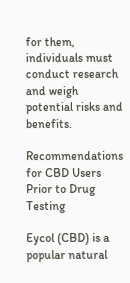for them, individuals must conduct research and weigh potential risks and benefits.

Recommendations for CBD Users Prior to Drug Testing

Eycol (CBD) is a popular natural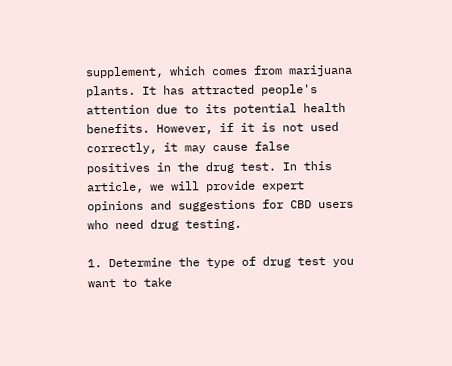supplement, which comes from marijuana plants. It has attracted people's attention due to its potential health benefits. However, if it is not used correctly, it may cause false positives in the drug test. In this article, we will provide expert opinions and suggestions for CBD users who need drug testing.

1. Determine the type of drug test you want to take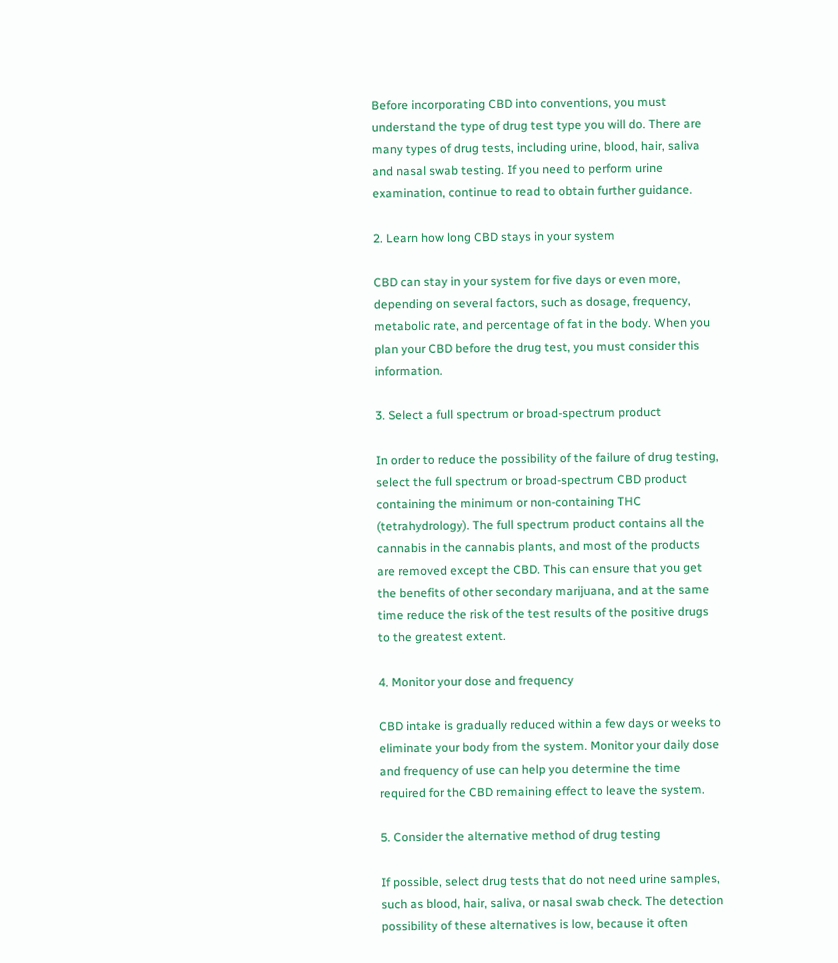Before incorporating CBD into conventions, you must understand the type of drug test type you will do. There are many types of drug tests, including urine, blood, hair, saliva and nasal swab testing. If you need to perform urine examination, continue to read to obtain further guidance.

2. Learn how long CBD stays in your system

CBD can stay in your system for five days or even more, depending on several factors, such as dosage, frequency, metabolic rate, and percentage of fat in the body. When you plan your CBD before the drug test, you must consider this information.

3. Select a full spectrum or broad-spectrum product

In order to reduce the possibility of the failure of drug testing, select the full spectrum or broad-spectrum CBD product containing the minimum or non-containing THC (tetrahydrology). The full spectrum product contains all the cannabis in the cannabis plants, and most of the products are removed except the CBD. This can ensure that you get the benefits of other secondary marijuana, and at the same time reduce the risk of the test results of the positive drugs to the greatest extent.

4. Monitor your dose and frequency

CBD intake is gradually reduced within a few days or weeks to eliminate your body from the system. Monitor your daily dose and frequency of use can help you determine the time required for the CBD remaining effect to leave the system.

5. Consider the alternative method of drug testing

If possible, select drug tests that do not need urine samples, such as blood, hair, saliva, or nasal swab check. The detection possibility of these alternatives is low, because it often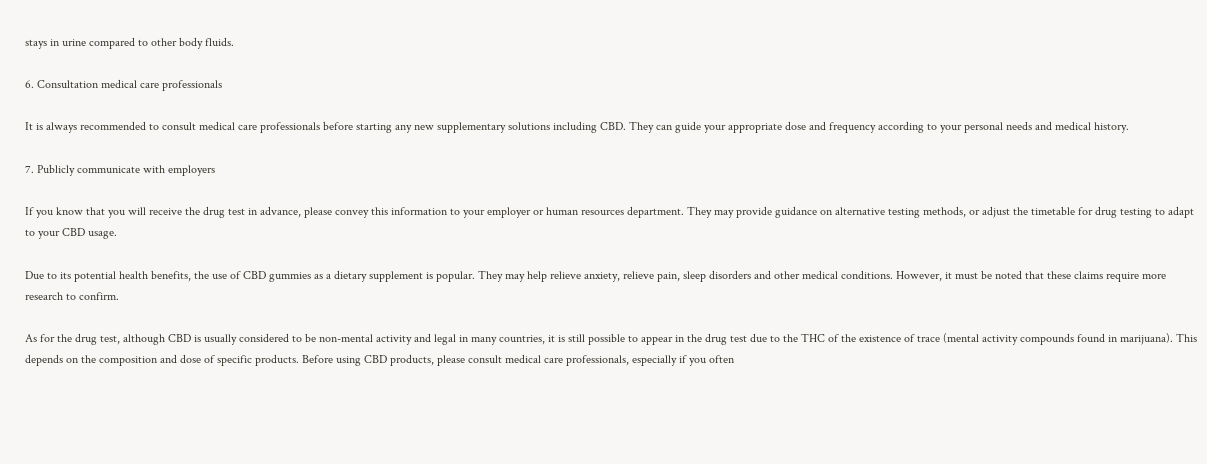stays in urine compared to other body fluids.

6. Consultation medical care professionals

It is always recommended to consult medical care professionals before starting any new supplementary solutions including CBD. They can guide your appropriate dose and frequency according to your personal needs and medical history.

7. Publicly communicate with employers

If you know that you will receive the drug test in advance, please convey this information to your employer or human resources department. They may provide guidance on alternative testing methods, or adjust the timetable for drug testing to adapt to your CBD usage.

Due to its potential health benefits, the use of CBD gummies as a dietary supplement is popular. They may help relieve anxiety, relieve pain, sleep disorders and other medical conditions. However, it must be noted that these claims require more research to confirm.

As for the drug test, although CBD is usually considered to be non-mental activity and legal in many countries, it is still possible to appear in the drug test due to the THC of the existence of trace (mental activity compounds found in marijuana). This depends on the composition and dose of specific products. Before using CBD products, please consult medical care professionals, especially if you often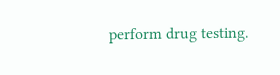perform drug testing.